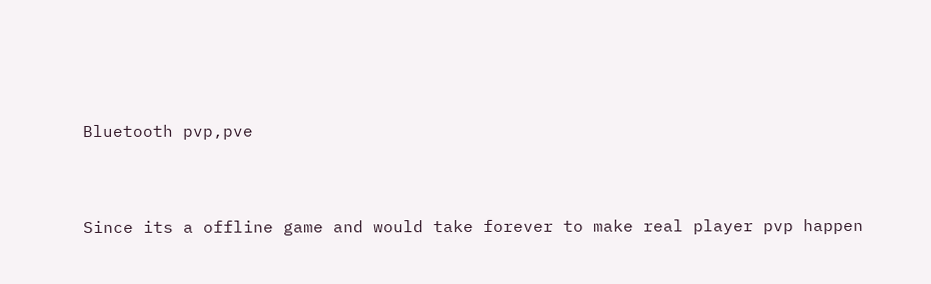Bluetooth pvp,pve


Since its a offline game and would take forever to make real player pvp happen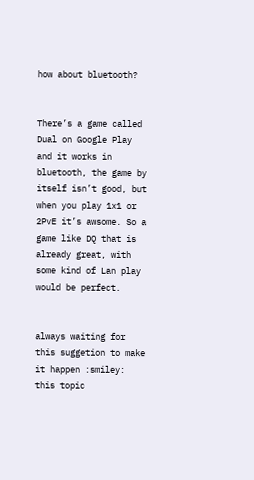how about bluetooth?


There’s a game called Dual on Google Play and it works in bluetooth, the game by itself isn’t good, but when you play 1x1 or 2PvE it’s awsome. So a game like DQ that is already great, with some kind of Lan play would be perfect.


always waiting for this suggetion to make it happen :smiley: this topic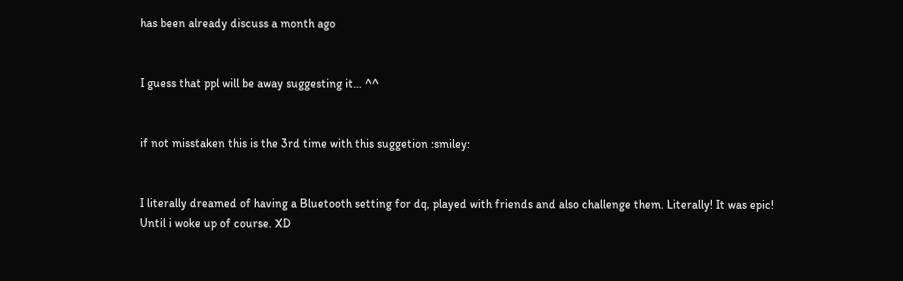has been already discuss a month ago


I guess that ppl will be away suggesting it… ^^


if not misstaken this is the 3rd time with this suggetion :smiley:


I literally dreamed of having a Bluetooth setting for dq, played with friends and also challenge them. Literally! It was epic!
Until i woke up of course. XD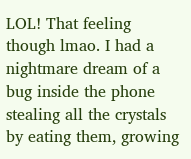LOL! That feeling though lmao. I had a nightmare dream of a bug inside the phone stealing all the crystals by eating them, growing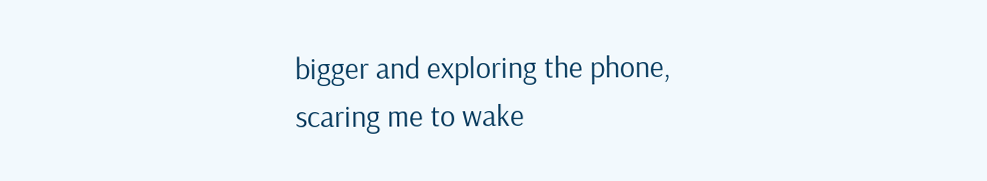bigger and exploring the phone, scaring me to wake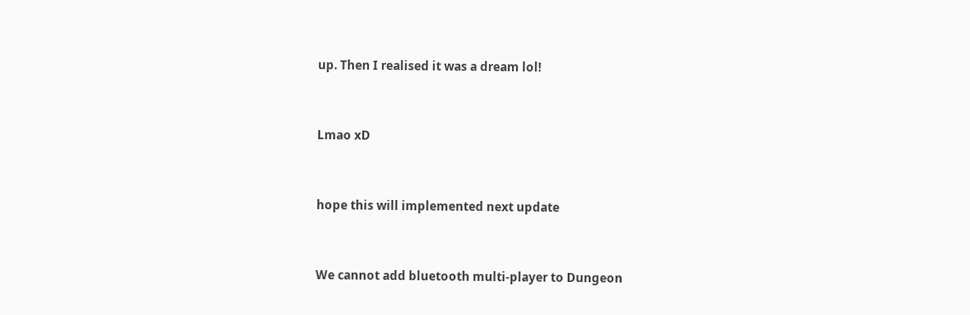up. Then I realised it was a dream lol!


Lmao xD


hope this will implemented next update


We cannot add bluetooth multi-player to Dungeon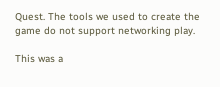Quest. The tools we used to create the game do not support networking play.

This was a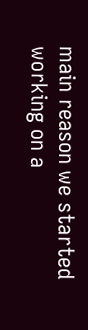main reason we started working on a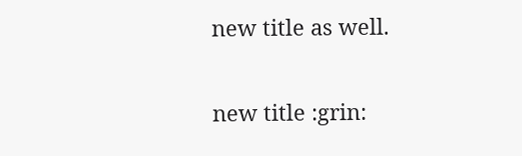new title as well.


new title :grin: